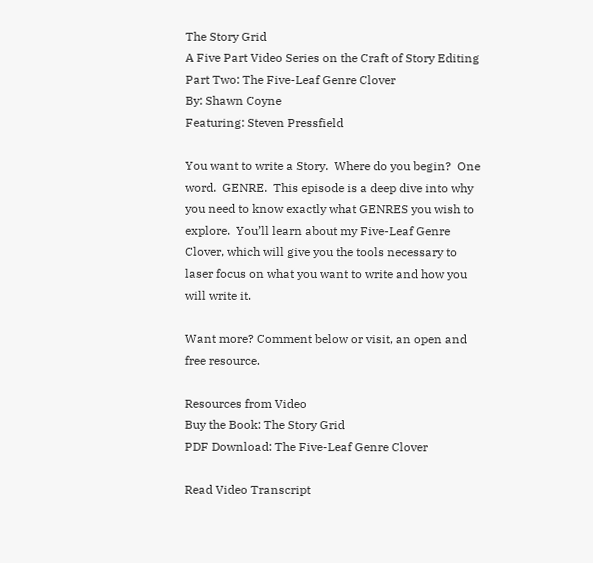The Story Grid
A Five Part Video Series on the Craft of Story Editing
Part Two: The Five-Leaf Genre Clover
By: Shawn Coyne
Featuring: Steven Pressfield

You want to write a Story.  Where do you begin?  One word.  GENRE.  This episode is a deep dive into why you need to know exactly what GENRES you wish to explore.  You’ll learn about my Five-Leaf Genre Clover, which will give you the tools necessary to laser focus on what you want to write and how you will write it.

Want more? Comment below or visit, an open and free resource.

Resources from Video
Buy the Book: The Story Grid
PDF Download: The Five-Leaf Genre Clover

Read Video Transcript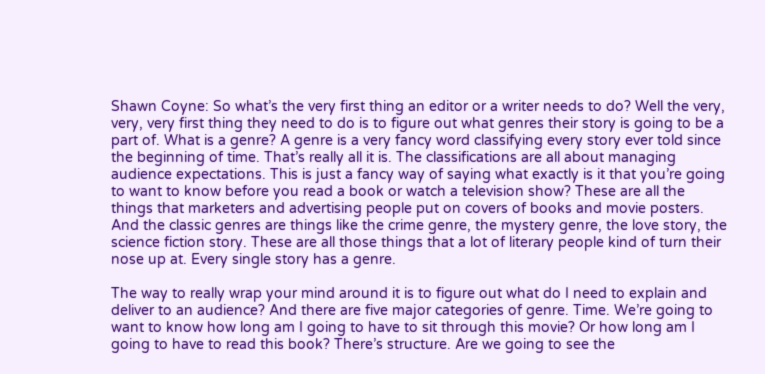Shawn Coyne: So what’s the very first thing an editor or a writer needs to do? Well the very, very, very first thing they need to do is to figure out what genres their story is going to be a part of. What is a genre? A genre is a very fancy word classifying every story ever told since the beginning of time. That’s really all it is. The classifications are all about managing audience expectations. This is just a fancy way of saying what exactly is it that you’re going to want to know before you read a book or watch a television show? These are all the things that marketers and advertising people put on covers of books and movie posters. And the classic genres are things like the crime genre, the mystery genre, the love story, the science fiction story. These are all those things that a lot of literary people kind of turn their nose up at. Every single story has a genre.

The way to really wrap your mind around it is to figure out what do I need to explain and deliver to an audience? And there are five major categories of genre. Time. We’re going to want to know how long am I going to have to sit through this movie? Or how long am I going to have to read this book? There’s structure. Are we going to see the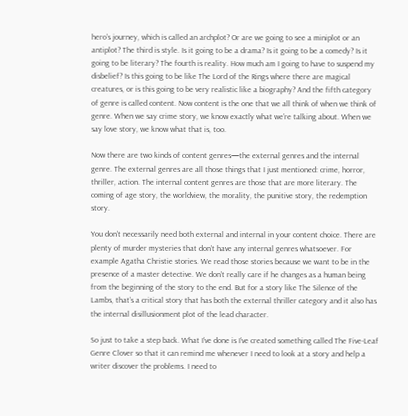hero’s journey, which is called an archplot? Or are we going to see a miniplot or an antiplot? The third is style. Is it going to be a drama? Is it going to be a comedy? Is it going to be literary? The fourth is reality. How much am I going to have to suspend my disbelief? Is this going to be like The Lord of the Rings where there are magical creatures, or is this going to be very realistic like a biography? And the fifth category of genre is called content. Now content is the one that we all think of when we think of genre. When we say crime story, we know exactly what we’re talking about. When we say love story, we know what that is, too.

Now there are two kinds of content genres—the external genres and the internal genre. The external genres are all those things that I just mentioned: crime, horror, thriller, action. The internal content genres are those that are more literary. The coming of age story, the worldview, the morality, the punitive story, the redemption story.

You don’t necessarily need both external and internal in your content choice. There are plenty of murder mysteries that don’t have any internal genres whatsoever. For example Agatha Christie stories. We read those stories because we want to be in the presence of a master detective. We don’t really care if he changes as a human being from the beginning of the story to the end. But for a story like The Silence of the Lambs, that’s a critical story that has both the external thriller category and it also has the internal disillusionment plot of the lead character.

So just to take a step back. What I’ve done is I’ve created something called The Five-Leaf Genre Clover so that it can remind me whenever I need to look at a story and help a writer discover the problems. I need to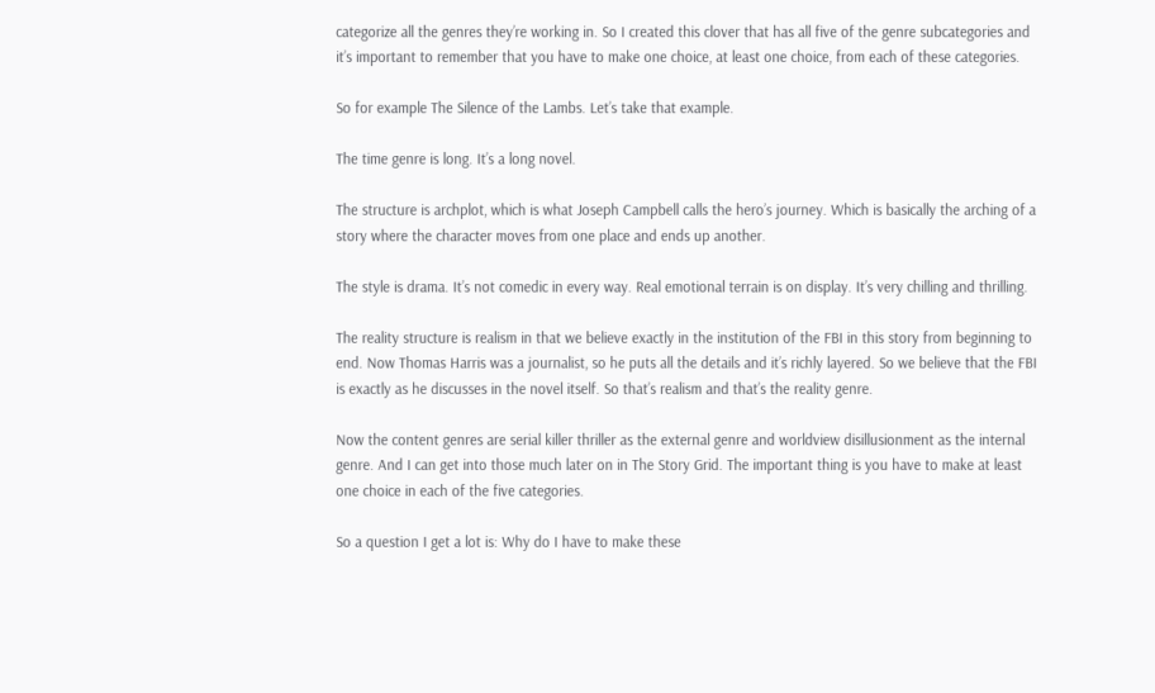categorize all the genres they’re working in. So I created this clover that has all five of the genre subcategories and it’s important to remember that you have to make one choice, at least one choice, from each of these categories.

So for example The Silence of the Lambs. Let’s take that example.

The time genre is long. It’s a long novel.

The structure is archplot, which is what Joseph Campbell calls the hero’s journey. Which is basically the arching of a story where the character moves from one place and ends up another.

The style is drama. It’s not comedic in every way. Real emotional terrain is on display. It’s very chilling and thrilling.

The reality structure is realism in that we believe exactly in the institution of the FBI in this story from beginning to end. Now Thomas Harris was a journalist, so he puts all the details and it’s richly layered. So we believe that the FBI is exactly as he discusses in the novel itself. So that’s realism and that’s the reality genre.

Now the content genres are serial killer thriller as the external genre and worldview disillusionment as the internal genre. And I can get into those much later on in The Story Grid. The important thing is you have to make at least one choice in each of the five categories.

So a question I get a lot is: Why do I have to make these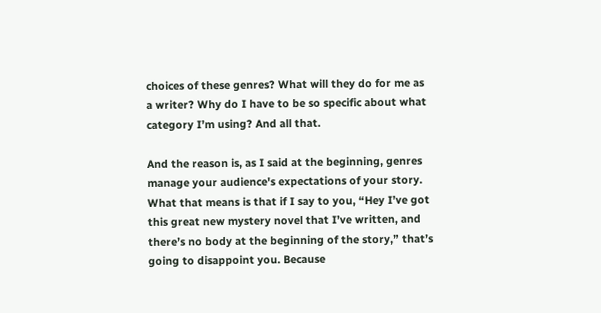choices of these genres? What will they do for me as a writer? Why do I have to be so specific about what category I’m using? And all that.

And the reason is, as I said at the beginning, genres manage your audience's expectations of your story. What that means is that if I say to you, “Hey I’ve got this great new mystery novel that I’ve written, and there’s no body at the beginning of the story,” that’s going to disappoint you. Because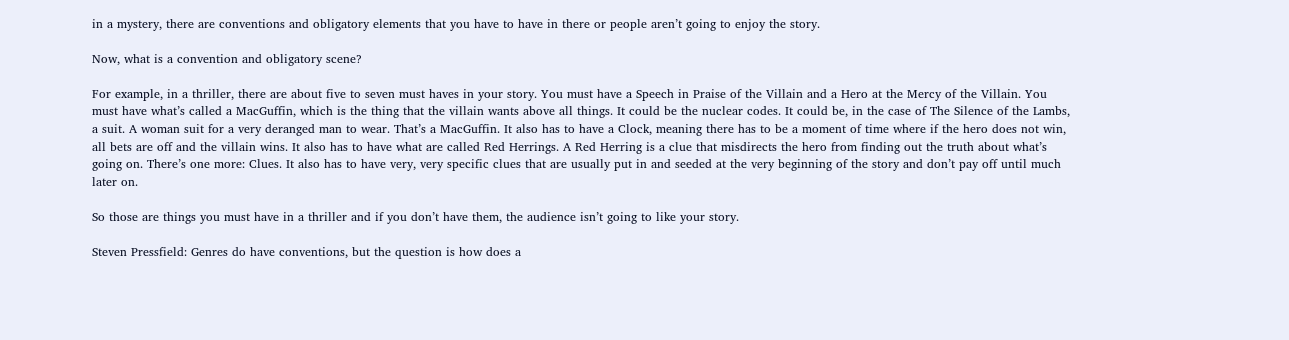in a mystery, there are conventions and obligatory elements that you have to have in there or people aren’t going to enjoy the story.

Now, what is a convention and obligatory scene?

For example, in a thriller, there are about five to seven must haves in your story. You must have a Speech in Praise of the Villain and a Hero at the Mercy of the Villain. You must have what’s called a MacGuffin, which is the thing that the villain wants above all things. It could be the nuclear codes. It could be, in the case of The Silence of the Lambs, a suit. A woman suit for a very deranged man to wear. That’s a MacGuffin. It also has to have a Clock, meaning there has to be a moment of time where if the hero does not win, all bets are off and the villain wins. It also has to have what are called Red Herrings. A Red Herring is a clue that misdirects the hero from finding out the truth about what’s going on. There’s one more: Clues. It also has to have very, very specific clues that are usually put in and seeded at the very beginning of the story and don’t pay off until much later on.

So those are things you must have in a thriller and if you don’t have them, the audience isn’t going to like your story.

Steven Pressfield: Genres do have conventions, but the question is how does a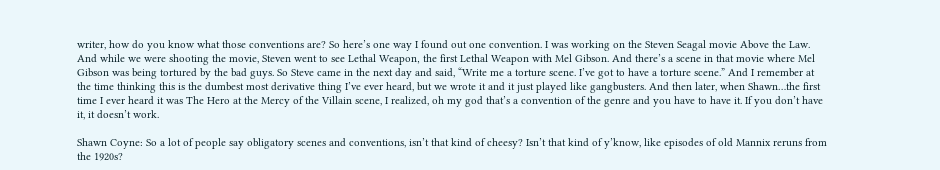writer, how do you know what those conventions are? So here’s one way I found out one convention. I was working on the Steven Seagal movie Above the Law. And while we were shooting the movie, Steven went to see Lethal Weapon‚ the first Lethal Weapon with Mel Gibson. And there’s a scene in that movie where Mel Gibson was being tortured by the bad guys. So Steve came in the next day and said, “Write me a torture scene. I’ve got to have a torture scene.” And I remember at the time thinking this is the dumbest most derivative thing I’ve ever heard, but we wrote it and it just played like gangbusters. And then later, when Shawn…the first time I ever heard it was The Hero at the Mercy of the Villain scene, I realized, oh my god that’s a convention of the genre and you have to have it. If you don’t have it, it doesn’t work.

Shawn Coyne: So a lot of people say obligatory scenes and conventions, isn’t that kind of cheesy? Isn’t that kind of y’know, like episodes of old Mannix reruns from the 1920s?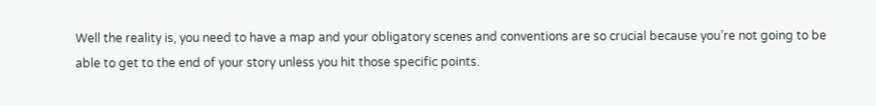Well the reality is, you need to have a map and your obligatory scenes and conventions are so crucial because you’re not going to be able to get to the end of your story unless you hit those specific points.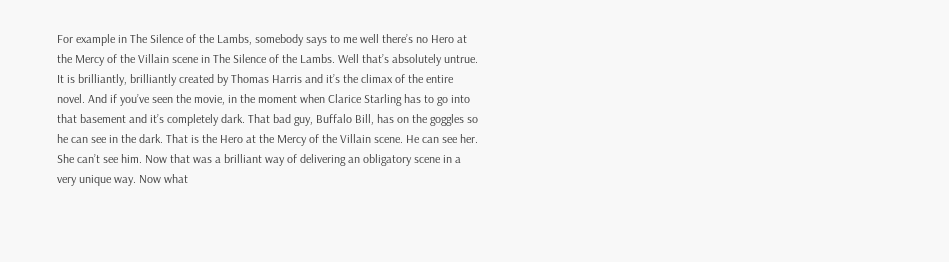For example in The Silence of the Lambs, somebody says to me well there’s no Hero at the Mercy of the Villain scene in The Silence of the Lambs. Well that’s absolutely untrue. It is brilliantly, brilliantly created by Thomas Harris and it’s the climax of the entire novel. And if you’ve seen the movie, in the moment when Clarice Starling has to go into that basement and it’s completely dark. That bad guy, Buffalo Bill, has on the goggles so he can see in the dark. That is the Hero at the Mercy of the Villain scene. He can see her. She can’t see him. Now that was a brilliant way of delivering an obligatory scene in a very unique way. Now what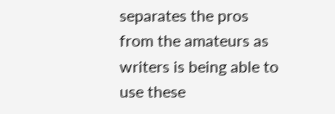separates the pros from the amateurs as writers is being able to use these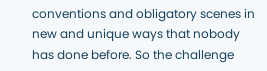conventions and obligatory scenes in new and unique ways that nobody has done before. So the challenge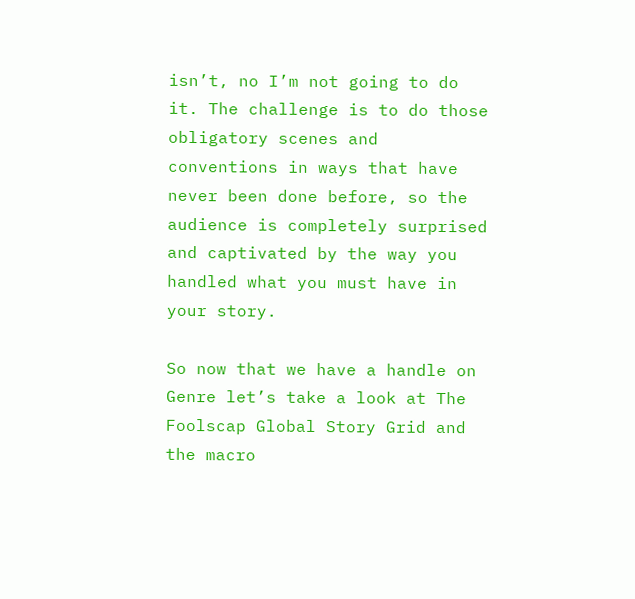isn’t, no I’m not going to do it. The challenge is to do those obligatory scenes and conventions in ways that have never been done before, so the audience is completely surprised and captivated by the way you handled what you must have in your story.

So now that we have a handle on Genre let’s take a look at The Foolscap Global Story Grid and the macro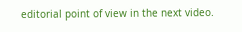editorial point of view in the next video.